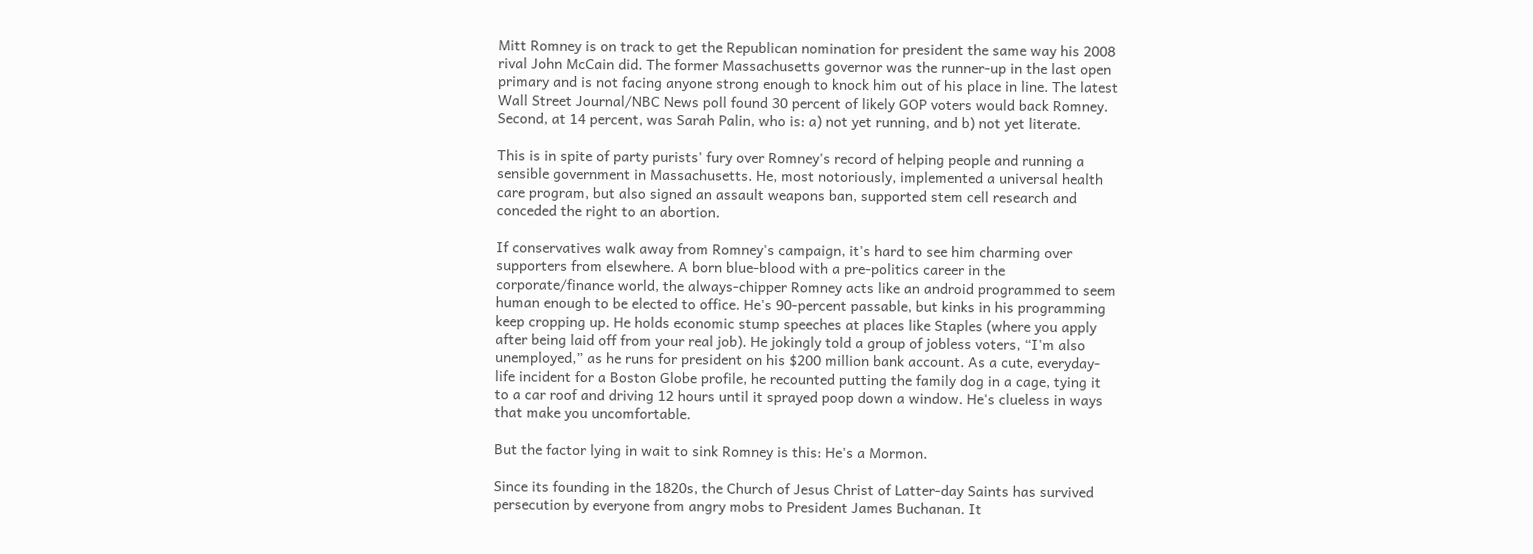Mitt Romney is on track to get the Republican nomination for president the same way his 2008 rival John McCain did. The former Massachusetts governor was the runner-up in the last open primary and is not facing anyone strong enough to knock him out of his place in line. The latest Wall Street Journal/NBC News poll found 30 percent of likely GOP voters would back Romney. Second, at 14 percent, was Sarah Palin, who is: a) not yet running, and b) not yet literate.

This is in spite of party purists' fury over Romney's record of helping people and running a sensible government in Massachusetts. He, most notoriously, implemented a universal health care program, but also signed an assault weapons ban, supported stem cell research and conceded the right to an abortion.

If conservatives walk away from Romney's campaign, it's hard to see him charming over supporters from elsewhere. A born blue-blood with a pre-politics career in the corporate/finance world, the always-chipper Romney acts like an android programmed to seem human enough to be elected to office. He's 90-percent passable, but kinks in his programming keep cropping up. He holds economic stump speeches at places like Staples (where you apply after being laid off from your real job). He jokingly told a group of jobless voters, “I'm also unemployed,” as he runs for president on his $200 million bank account. As a cute, everyday-life incident for a Boston Globe profile, he recounted putting the family dog in a cage, tying it to a car roof and driving 12 hours until it sprayed poop down a window. He's clueless in ways that make you uncomfortable.

But the factor lying in wait to sink Romney is this: He's a Mormon.

Since its founding in the 1820s, the Church of Jesus Christ of Latter-day Saints has survived persecution by everyone from angry mobs to President James Buchanan. It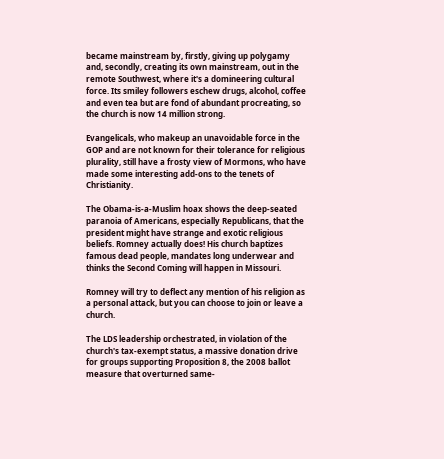became mainstream by, firstly, giving up polygamy and, secondly, creating its own mainstream, out in the remote Southwest, where it's a domineering cultural force. Its smiley followers eschew drugs, alcohol, coffee and even tea but are fond of abundant procreating, so the church is now 14 million strong.

Evangelicals, who makeup an unavoidable force in the GOP and are not known for their tolerance for religious plurality, still have a frosty view of Mormons, who have made some interesting add-ons to the tenets of Christianity.

The Obama-is-a-Muslim hoax shows the deep-seated paranoia of Americans, especially Republicans, that the president might have strange and exotic religious beliefs. Romney actually does! His church baptizes famous dead people, mandates long underwear and thinks the Second Coming will happen in Missouri.

Romney will try to deflect any mention of his religion as a personal attack, but you can choose to join or leave a church.

The LDS leadership orchestrated, in violation of the church's tax-exempt status, a massive donation drive for groups supporting Proposition 8, the 2008 ballot measure that overturned same-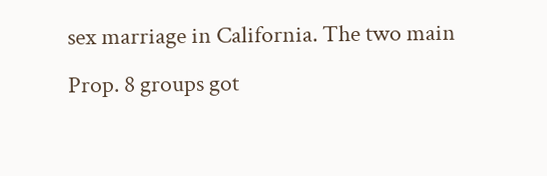sex marriage in California. The two main Prop. 8 groups got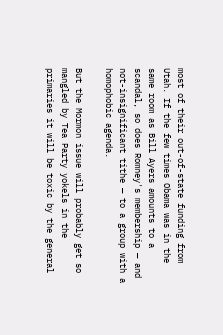most of their out-of-state funding from Utah. If the few times Obama was in the same room as Bill Ayers amounts to a scandal, so does Romney's membership — and not-insignificant tithe — to a group with a homophobic agenda.

But the Mormon issue will probably get so mangled by Tea Party yokels in the primaries it will be toxic by the general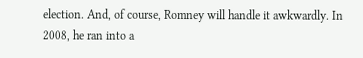election. And, of course, Romney will handle it awkwardly. In 2008, he ran into a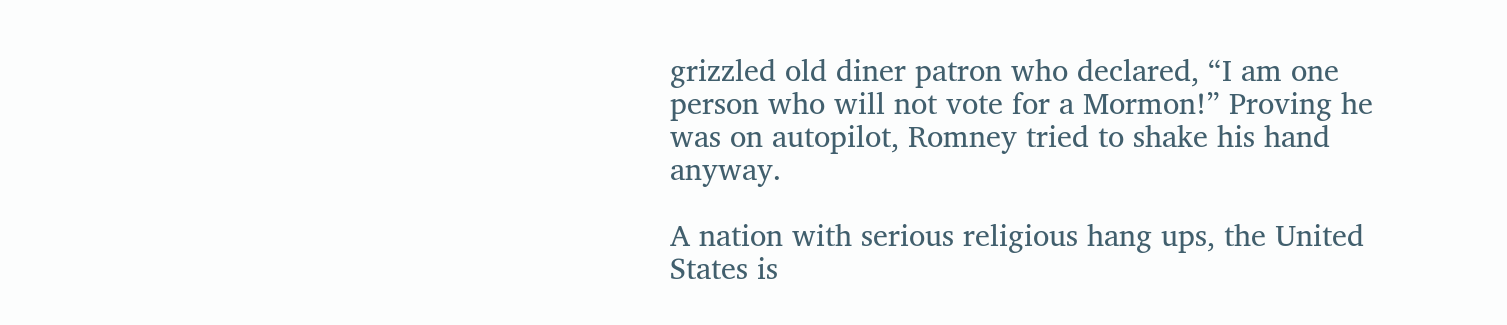grizzled old diner patron who declared, “I am one person who will not vote for a Mormon!” Proving he was on autopilot, Romney tried to shake his hand anyway.

A nation with serious religious hang ups, the United States is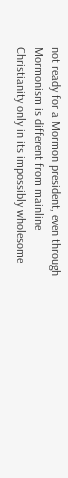not ready for a Mormon president, even through Mormonism is different from mainline Christianity only in its impossibly wholesome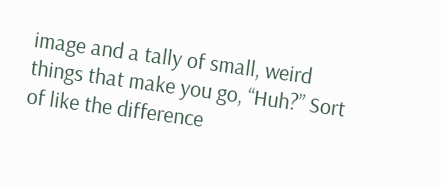image and a tally of small, weird things that make you go, “Huh?” Sort of like the difference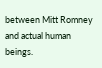between Mitt Romney and actual human beings.